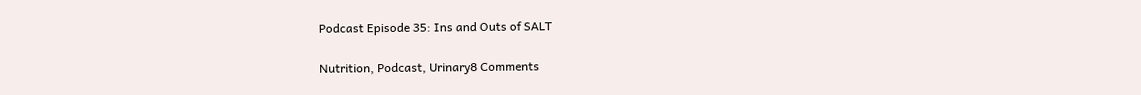Podcast Episode 35: Ins and Outs of SALT

Nutrition, Podcast, Urinary8 Comments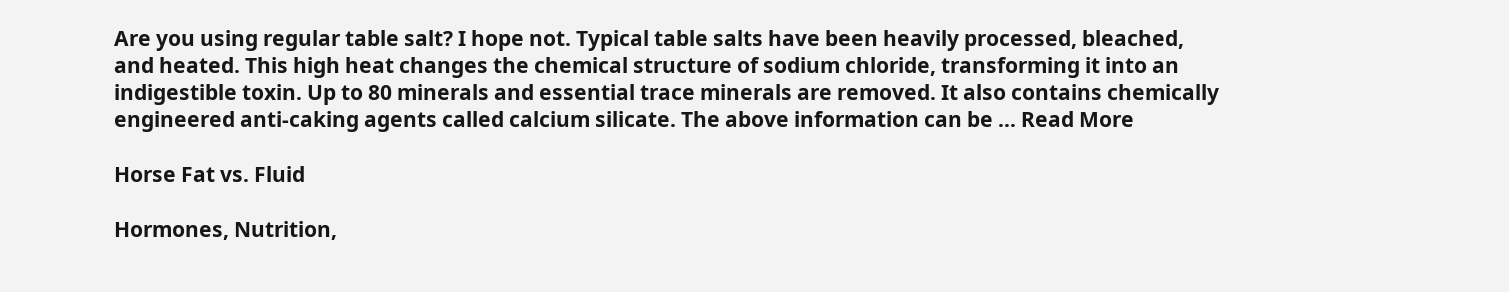Are you using regular table salt? I hope not. Typical table salts have been heavily processed, bleached, and heated. This high heat changes the chemical structure of sodium chloride, transforming it into an indigestible toxin. Up to 80 minerals and essential trace minerals are removed. It also contains chemically engineered anti-caking agents called calcium silicate. The above information can be … Read More

Horse Fat vs. Fluid

Hormones, Nutrition,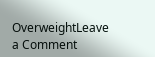OverweightLeave a Comment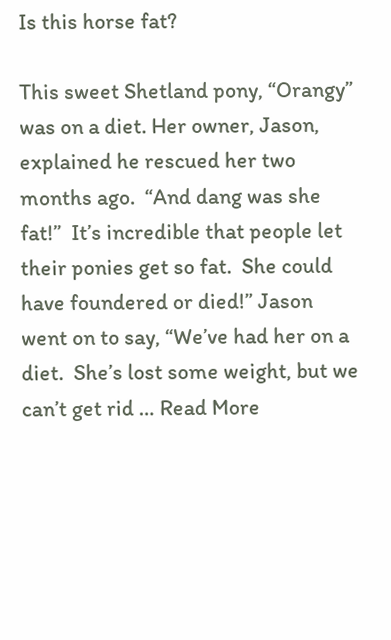Is this horse fat?

This sweet Shetland pony, “Orangy” was on a diet. Her owner, Jason, explained he rescued her two months ago.  “And dang was she fat!”  It’s incredible that people let their ponies get so fat.  She could have foundered or died!” Jason went on to say, “We’ve had her on a diet.  She’s lost some weight, but we can’t get rid … Read More